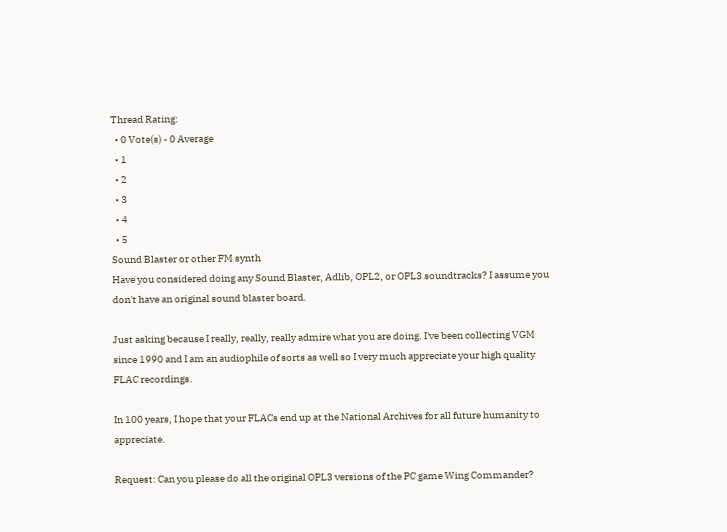Thread Rating:
  • 0 Vote(s) - 0 Average
  • 1
  • 2
  • 3
  • 4
  • 5
Sound Blaster or other FM synth
Have you considered doing any Sound Blaster, Adlib, OPL2, or OPL3 soundtracks? I assume you don't have an original sound blaster board.

Just asking because I really, really, really admire what you are doing. I've been collecting VGM since 1990 and I am an audiophile of sorts as well so I very much appreciate your high quality FLAC recordings.

In 100 years, I hope that your FLACs end up at the National Archives for all future humanity to appreciate.

Request: Can you please do all the original OPL3 versions of the PC game Wing Commander?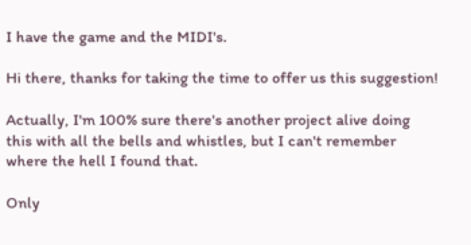I have the game and the MIDI's.

Hi there, thanks for taking the time to offer us this suggestion!

Actually, I'm 100% sure there's another project alive doing this with all the bells and whistles, but I can't remember where the hell I found that.

Only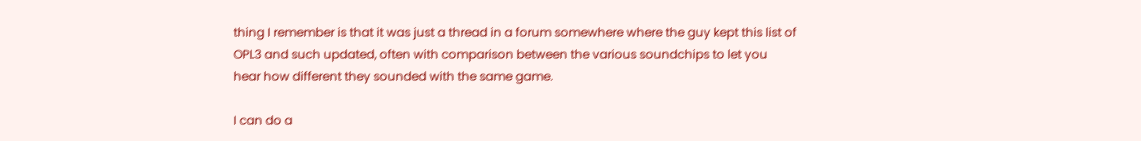thing I remember is that it was just a thread in a forum somewhere where the guy kept this list of OPL3 and such updated, often with comparison between the various soundchips to let you hear how different they sounded with the same game.

I can do a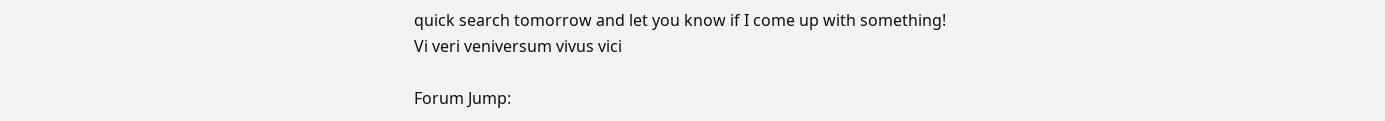quick search tomorrow and let you know if I come up with something!
Vi veri veniversum vivus vici

Forum Jump: